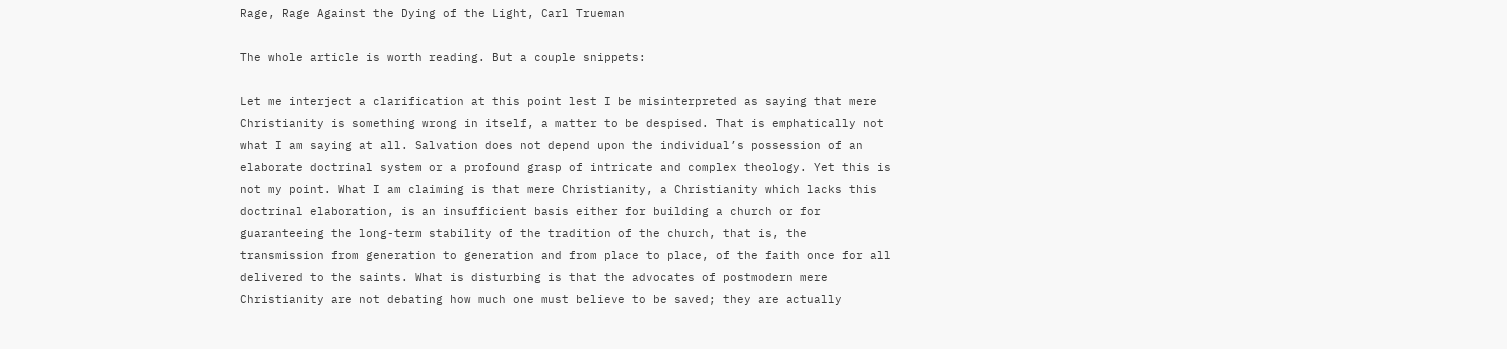Rage, Rage Against the Dying of the Light, Carl Trueman

The whole article is worth reading. But a couple snippets:

Let me interject a clarification at this point lest I be misinterpreted as saying that mere Christianity is something wrong in itself, a matter to be despised. That is emphatically not what I am saying at all. Salvation does not depend upon the individual’s possession of an elaborate doctrinal system or a profound grasp of intricate and complex theology. Yet this is not my point. What I am claiming is that mere Christianity, a Christianity which lacks this doctrinal elaboration, is an insufficient basis either for building a church or for guaranteeing the long-term stability of the tradition of the church, that is, the transmission from generation to generation and from place to place, of the faith once for all delivered to the saints. What is disturbing is that the advocates of postmodern mere Christianity are not debating how much one must believe to be saved; they are actually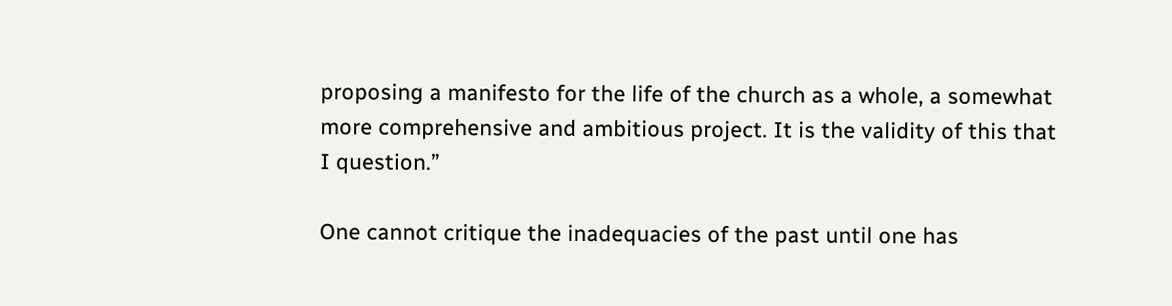proposing a manifesto for the life of the church as a whole, a somewhat more comprehensive and ambitious project. It is the validity of this that I question.”

One cannot critique the inadequacies of the past until one has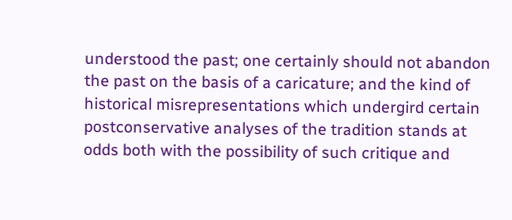understood the past; one certainly should not abandon the past on the basis of a caricature; and the kind of historical misrepresentations which undergird certain postconservative analyses of the tradition stands at odds both with the possibility of such critique and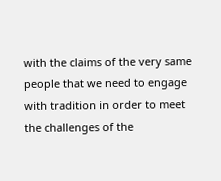with the claims of the very same people that we need to engage with tradition in order to meet the challenges of the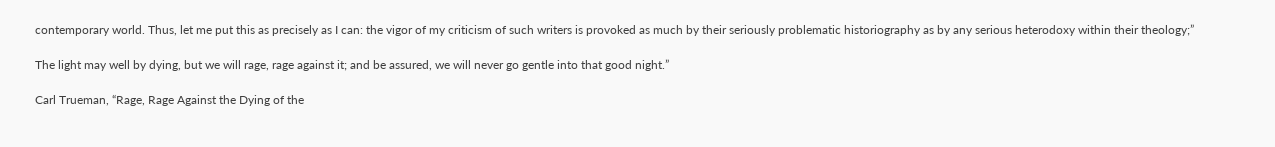contemporary world. Thus, let me put this as precisely as I can: the vigor of my criticism of such writers is provoked as much by their seriously problematic historiography as by any serious heterodoxy within their theology;”

The light may well by dying, but we will rage, rage against it; and be assured, we will never go gentle into that good night.”

Carl Trueman, “Rage, Rage Against the Dying of the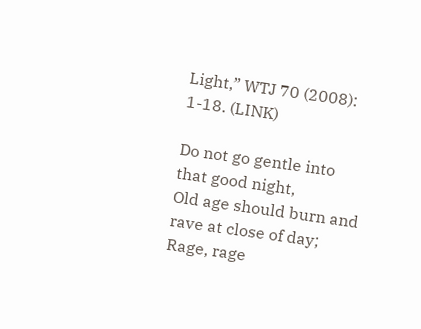Light,” WTJ 70 (2008): 1-18. (LINK)

Do not go gentle into that good night,
Old age should burn and rave at close of day;
Rage, rage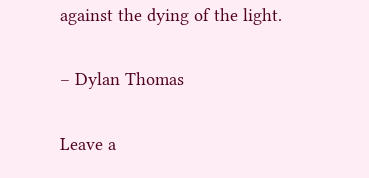against the dying of the light.

– Dylan Thomas

Leave a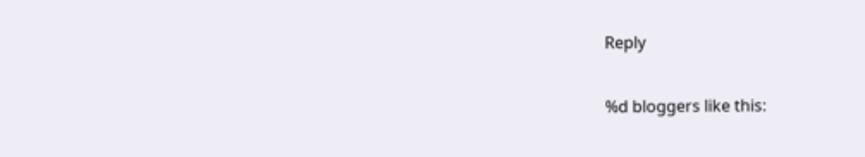Reply

%d bloggers like this: